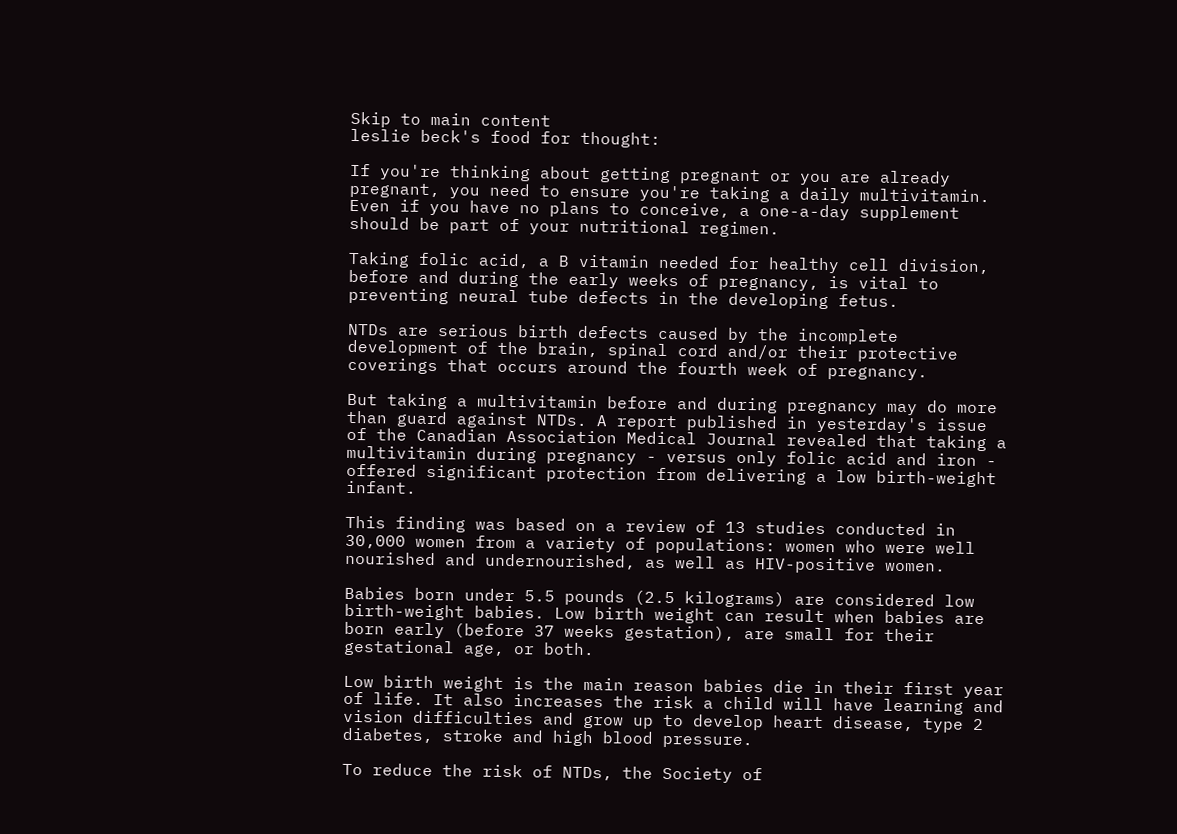Skip to main content
leslie beck's food for thought:

If you're thinking about getting pregnant or you are already pregnant, you need to ensure you're taking a daily multivitamin. Even if you have no plans to conceive, a one-a-day supplement should be part of your nutritional regimen.

Taking folic acid, a B vitamin needed for healthy cell division, before and during the early weeks of pregnancy, is vital to preventing neural tube defects in the developing fetus.

NTDs are serious birth defects caused by the incomplete development of the brain, spinal cord and/or their protective coverings that occurs around the fourth week of pregnancy.

But taking a multivitamin before and during pregnancy may do more than guard against NTDs. A report published in yesterday's issue of the Canadian Association Medical Journal revealed that taking a multivitamin during pregnancy - versus only folic acid and iron - offered significant protection from delivering a low birth-weight infant.

This finding was based on a review of 13 studies conducted in 30,000 women from a variety of populations: women who were well nourished and undernourished, as well as HIV-positive women.

Babies born under 5.5 pounds (2.5 kilograms) are considered low birth-weight babies. Low birth weight can result when babies are born early (before 37 weeks gestation), are small for their gestational age, or both.

Low birth weight is the main reason babies die in their first year of life. It also increases the risk a child will have learning and vision difficulties and grow up to develop heart disease, type 2 diabetes, stroke and high blood pressure.

To reduce the risk of NTDs, the Society of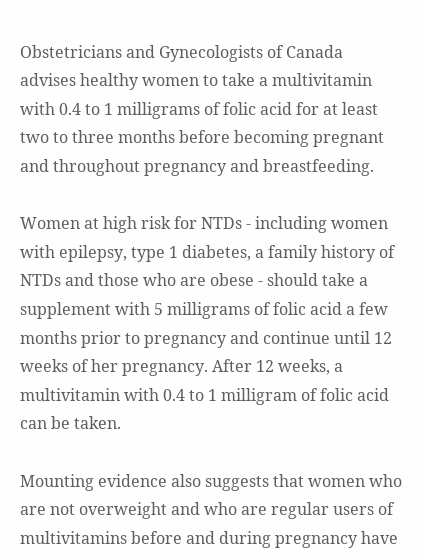Obstetricians and Gynecologists of Canada advises healthy women to take a multivitamin with 0.4 to 1 milligrams of folic acid for at least two to three months before becoming pregnant and throughout pregnancy and breastfeeding.

Women at high risk for NTDs - including women with epilepsy, type 1 diabetes, a family history of NTDs and those who are obese - should take a supplement with 5 milligrams of folic acid a few months prior to pregnancy and continue until 12 weeks of her pregnancy. After 12 weeks, a multivitamin with 0.4 to 1 milligram of folic acid can be taken.

Mounting evidence also suggests that women who are not overweight and who are regular users of multivitamins before and during pregnancy have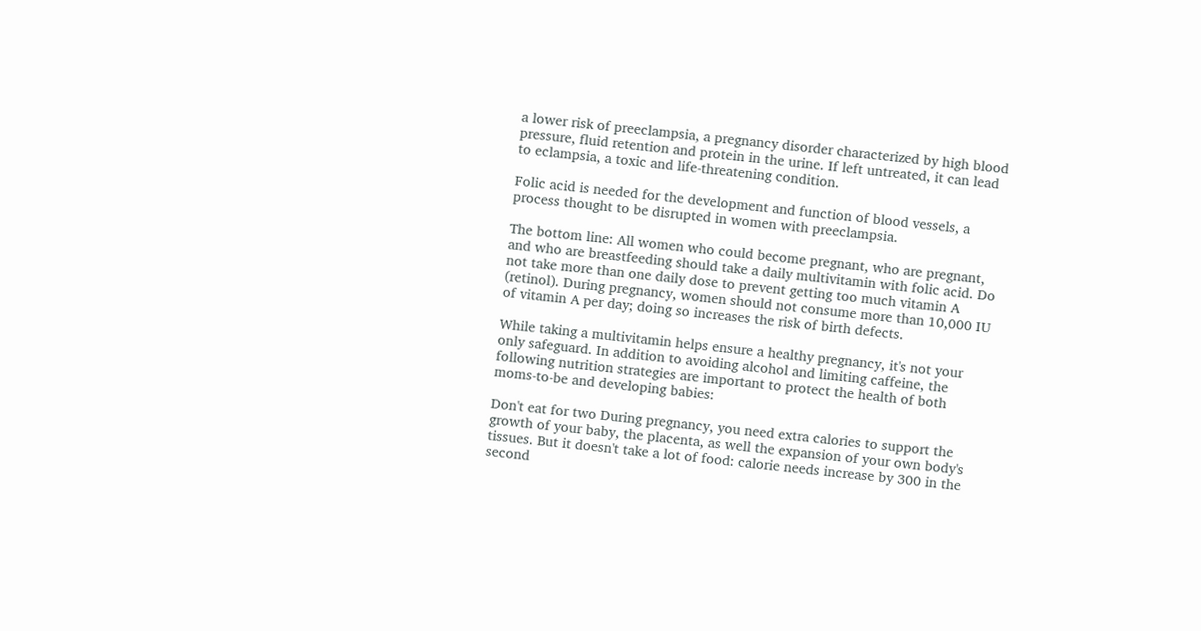a lower risk of preeclampsia, a pregnancy disorder characterized by high blood pressure, fluid retention and protein in the urine. If left untreated, it can lead to eclampsia, a toxic and life-threatening condition.

Folic acid is needed for the development and function of blood vessels, a process thought to be disrupted in women with preeclampsia.

The bottom line: All women who could become pregnant, who are pregnant, and who are breastfeeding should take a daily multivitamin with folic acid. Do not take more than one daily dose to prevent getting too much vitamin A (retinol). During pregnancy, women should not consume more than 10,000 IU of vitamin A per day; doing so increases the risk of birth defects.

While taking a multivitamin helps ensure a healthy pregnancy, it's not your only safeguard. In addition to avoiding alcohol and limiting caffeine, the following nutrition strategies are important to protect the health of both moms-to-be and developing babies:

Don't eat for two During pregnancy, you need extra calories to support the growth of your baby, the placenta, as well the expansion of your own body's tissues. But it doesn't take a lot of food: calorie needs increase by 300 in the second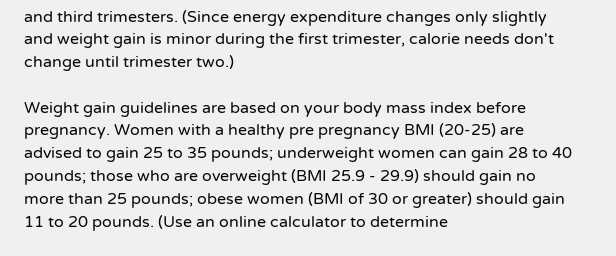and third trimesters. (Since energy expenditure changes only slightly and weight gain is minor during the first trimester, calorie needs don't change until trimester two.)

Weight gain guidelines are based on your body mass index before pregnancy. Women with a healthy pre pregnancy BMI (20-25) are advised to gain 25 to 35 pounds; underweight women can gain 28 to 40 pounds; those who are overweight (BMI 25.9 - 29.9) should gain no more than 25 pounds; obese women (BMI of 30 or greater) should gain 11 to 20 pounds. (Use an online calculator to determine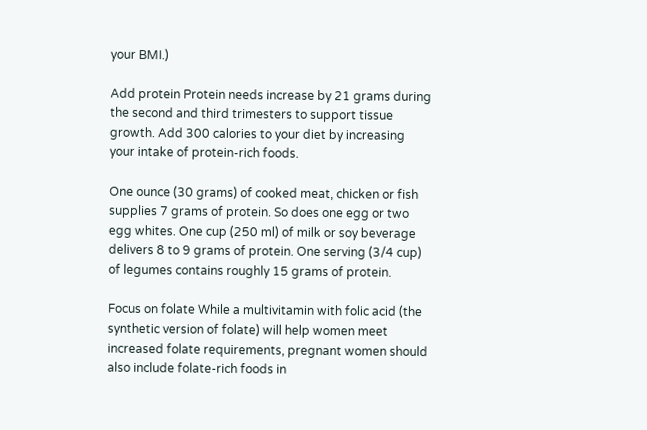your BMI.)

Add protein Protein needs increase by 21 grams during the second and third trimesters to support tissue growth. Add 300 calories to your diet by increasing your intake of protein-rich foods.

One ounce (30 grams) of cooked meat, chicken or fish supplies 7 grams of protein. So does one egg or two egg whites. One cup (250 ml) of milk or soy beverage delivers 8 to 9 grams of protein. One serving (3/4 cup) of legumes contains roughly 15 grams of protein.

Focus on folate While a multivitamin with folic acid (the synthetic version of folate) will help women meet increased folate requirements, pregnant women should also include folate-rich foods in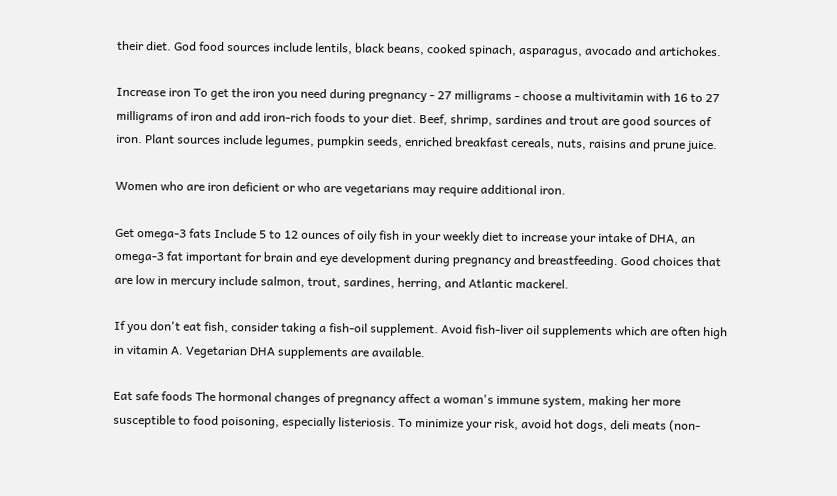their diet. God food sources include lentils, black beans, cooked spinach, asparagus, avocado and artichokes.

Increase iron To get the iron you need during pregnancy - 27 milligrams - choose a multivitamin with 16 to 27 milligrams of iron and add iron-rich foods to your diet. Beef, shrimp, sardines and trout are good sources of iron. Plant sources include legumes, pumpkin seeds, enriched breakfast cereals, nuts, raisins and prune juice.

Women who are iron deficient or who are vegetarians may require additional iron.

Get omega-3 fats Include 5 to 12 ounces of oily fish in your weekly diet to increase your intake of DHA, an omega-3 fat important for brain and eye development during pregnancy and breastfeeding. Good choices that are low in mercury include salmon, trout, sardines, herring, and Atlantic mackerel.

If you don't eat fish, consider taking a fish-oil supplement. Avoid fish-liver oil supplements which are often high in vitamin A. Vegetarian DHA supplements are available.

Eat safe foods The hormonal changes of pregnancy affect a woman's immune system, making her more susceptible to food poisoning, especially listeriosis. To minimize your risk, avoid hot dogs, deli meats (non-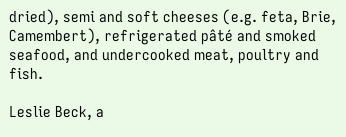dried), semi and soft cheeses (e.g. feta, Brie, Camembert), refrigerated pâté and smoked seafood, and undercooked meat, poultry and fish.

Leslie Beck, a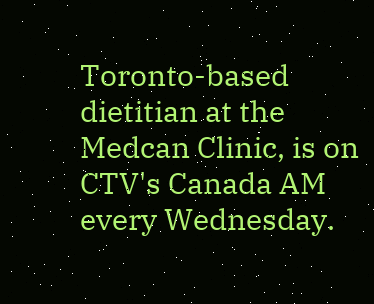Toronto-based dietitian at the Medcan Clinic, is on CTV's Canada AM every Wednesday.